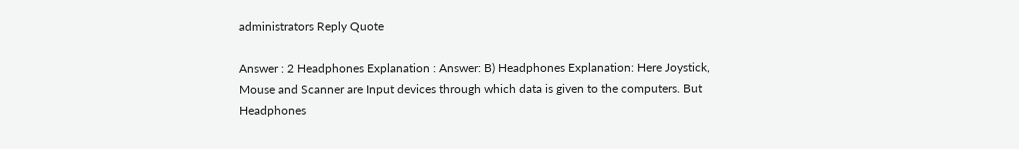administrators Reply Quote

Answer : 2 Headphones Explanation : Answer: B) Headphones Explanation: Here Joystick, Mouse and Scanner are Input devices through which data is given to the computers. But Headphones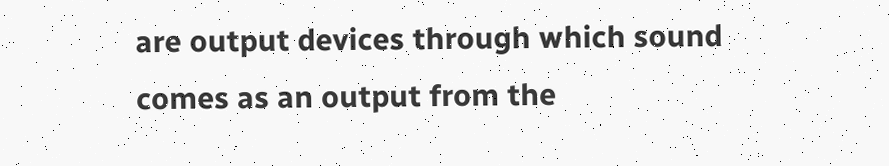are output devices through which sound comes as an output from the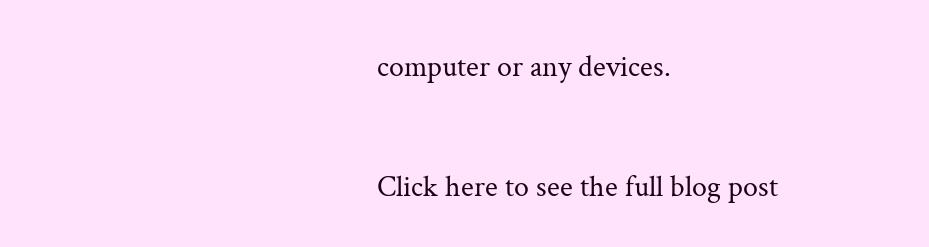computer or any devices.

Click here to see the full blog post